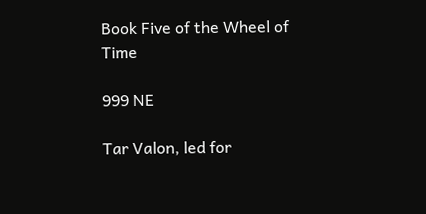Book Five of the Wheel of Time

999 NE

Tar Valon, led for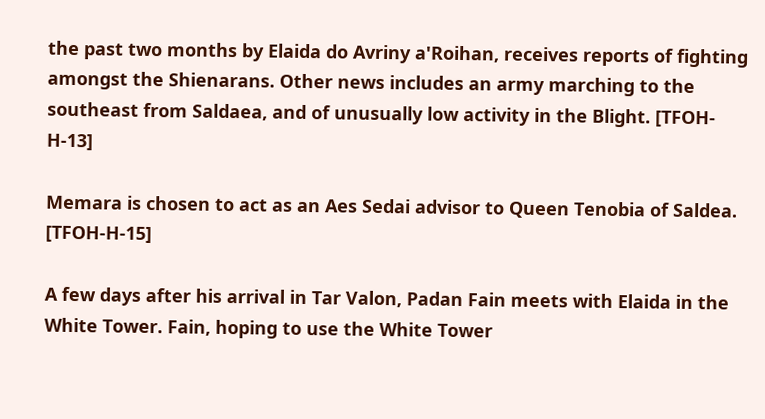the past two months by Elaida do Avriny a'Roihan, receives reports of fighting amongst the Shienarans. Other news includes an army marching to the southeast from Saldaea, and of unusually low activity in the Blight. [TFOH-H-13]

Memara is chosen to act as an Aes Sedai advisor to Queen Tenobia of Saldea. [TFOH-H-15]

A few days after his arrival in Tar Valon, Padan Fain meets with Elaida in the White Tower. Fain, hoping to use the White Tower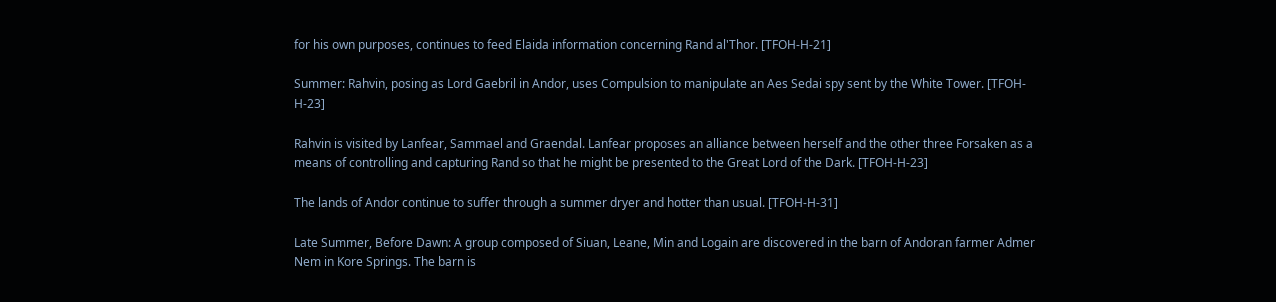for his own purposes, continues to feed Elaida information concerning Rand al'Thor. [TFOH-H-21]

Summer: Rahvin, posing as Lord Gaebril in Andor, uses Compulsion to manipulate an Aes Sedai spy sent by the White Tower. [TFOH-H-23]

Rahvin is visited by Lanfear, Sammael and Graendal. Lanfear proposes an alliance between herself and the other three Forsaken as a means of controlling and capturing Rand so that he might be presented to the Great Lord of the Dark. [TFOH-H-23]

The lands of Andor continue to suffer through a summer dryer and hotter than usual. [TFOH-H-31]

Late Summer, Before Dawn: A group composed of Siuan, Leane, Min and Logain are discovered in the barn of Andoran farmer Admer Nem in Kore Springs. The barn is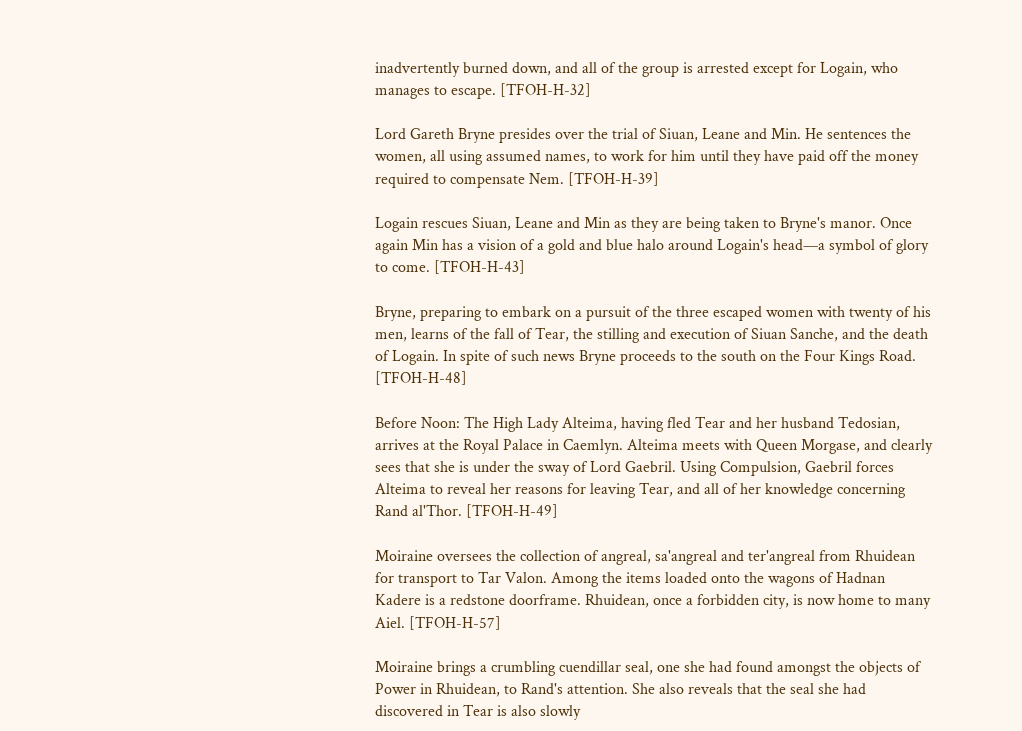inadvertently burned down, and all of the group is arrested except for Logain, who manages to escape. [TFOH-H-32]

Lord Gareth Bryne presides over the trial of Siuan, Leane and Min. He sentences the women, all using assumed names, to work for him until they have paid off the money required to compensate Nem. [TFOH-H-39]

Logain rescues Siuan, Leane and Min as they are being taken to Bryne's manor. Once again Min has a vision of a gold and blue halo around Logain's head—a symbol of glory to come. [TFOH-H-43]

Bryne, preparing to embark on a pursuit of the three escaped women with twenty of his men, learns of the fall of Tear, the stilling and execution of Siuan Sanche, and the death of Logain. In spite of such news Bryne proceeds to the south on the Four Kings Road. [TFOH-H-48]

Before Noon: The High Lady Alteima, having fled Tear and her husband Tedosian, arrives at the Royal Palace in Caemlyn. Alteima meets with Queen Morgase, and clearly sees that she is under the sway of Lord Gaebril. Using Compulsion, Gaebril forces Alteima to reveal her reasons for leaving Tear, and all of her knowledge concerning Rand al'Thor. [TFOH-H-49]

Moiraine oversees the collection of angreal, sa'angreal and ter'angreal from Rhuidean for transport to Tar Valon. Among the items loaded onto the wagons of Hadnan Kadere is a redstone doorframe. Rhuidean, once a forbidden city, is now home to many Aiel. [TFOH-H-57]

Moiraine brings a crumbling cuendillar seal, one she had found amongst the objects of Power in Rhuidean, to Rand's attention. She also reveals that the seal she had discovered in Tear is also slowly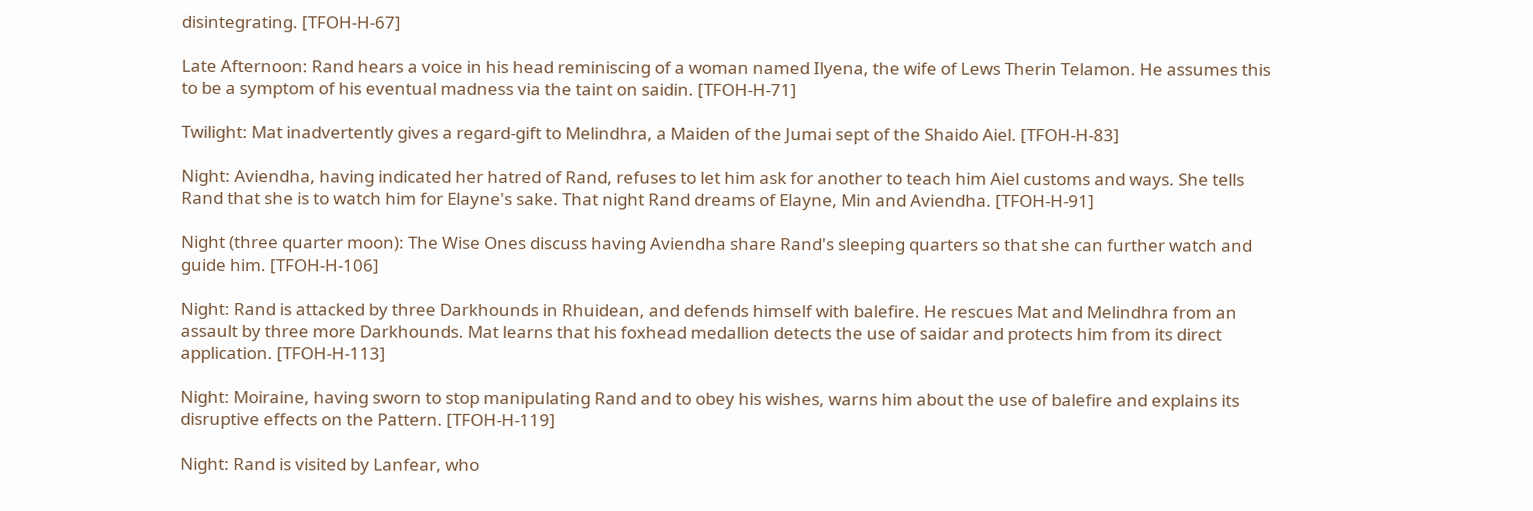disintegrating. [TFOH-H-67]

Late Afternoon: Rand hears a voice in his head reminiscing of a woman named Ilyena, the wife of Lews Therin Telamon. He assumes this to be a symptom of his eventual madness via the taint on saidin. [TFOH-H-71]

Twilight: Mat inadvertently gives a regard-gift to Melindhra, a Maiden of the Jumai sept of the Shaido Aiel. [TFOH-H-83]

Night: Aviendha, having indicated her hatred of Rand, refuses to let him ask for another to teach him Aiel customs and ways. She tells Rand that she is to watch him for Elayne's sake. That night Rand dreams of Elayne, Min and Aviendha. [TFOH-H-91]

Night (three quarter moon): The Wise Ones discuss having Aviendha share Rand's sleeping quarters so that she can further watch and guide him. [TFOH-H-106]

Night: Rand is attacked by three Darkhounds in Rhuidean, and defends himself with balefire. He rescues Mat and Melindhra from an assault by three more Darkhounds. Mat learns that his foxhead medallion detects the use of saidar and protects him from its direct application. [TFOH-H-113]

Night: Moiraine, having sworn to stop manipulating Rand and to obey his wishes, warns him about the use of balefire and explains its disruptive effects on the Pattern. [TFOH-H-119]

Night: Rand is visited by Lanfear, who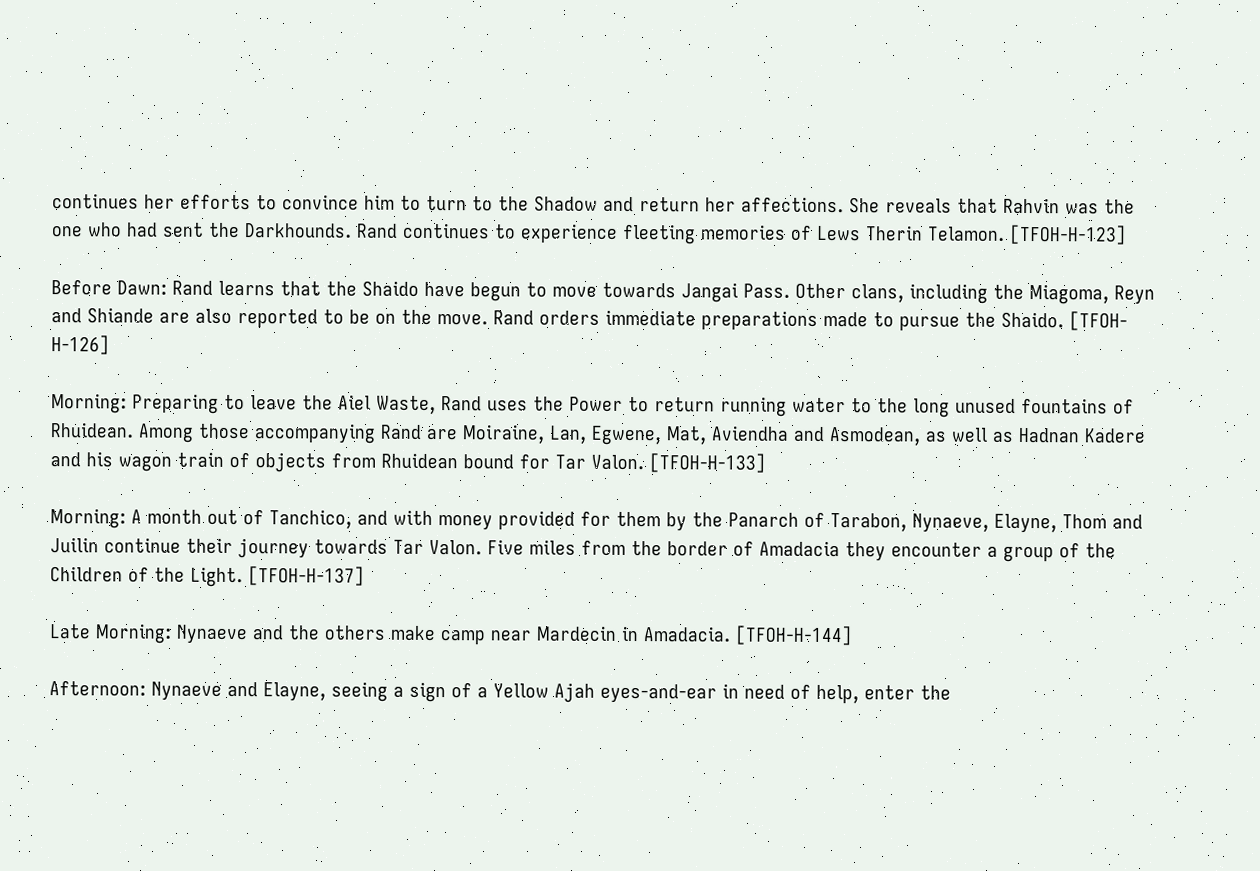continues her efforts to convince him to turn to the Shadow and return her affections. She reveals that Rahvin was the one who had sent the Darkhounds. Rand continues to experience fleeting memories of Lews Therin Telamon. [TFOH-H-123]

Before Dawn: Rand learns that the Shaido have begun to move towards Jangai Pass. Other clans, including the Miagoma, Reyn and Shiande are also reported to be on the move. Rand orders immediate preparations made to pursue the Shaido. [TFOH-H-126]

Morning: Preparing to leave the Aiel Waste, Rand uses the Power to return running water to the long unused fountains of Rhuidean. Among those accompanying Rand are Moiraine, Lan, Egwene, Mat, Aviendha and Asmodean, as well as Hadnan Kadere and his wagon train of objects from Rhuidean bound for Tar Valon. [TFOH-H-133]

Morning: A month out of Tanchico, and with money provided for them by the Panarch of Tarabon, Nynaeve, Elayne, Thom and Juilin continue their journey towards Tar Valon. Five miles from the border of Amadacia they encounter a group of the Children of the Light. [TFOH-H-137]

Late Morning: Nynaeve and the others make camp near Mardecin in Amadacia. [TFOH-H-144]

Afternoon: Nynaeve and Elayne, seeing a sign of a Yellow Ajah eyes-and-ear in need of help, enter the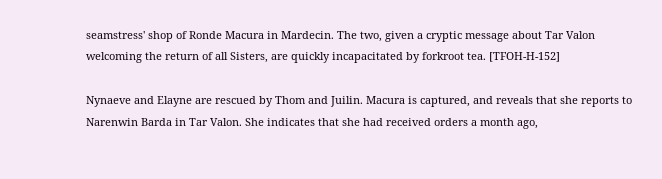seamstress' shop of Ronde Macura in Mardecin. The two, given a cryptic message about Tar Valon welcoming the return of all Sisters, are quickly incapacitated by forkroot tea. [TFOH-H-152]

Nynaeve and Elayne are rescued by Thom and Juilin. Macura is captured, and reveals that she reports to Narenwin Barda in Tar Valon. She indicates that she had received orders a month ago,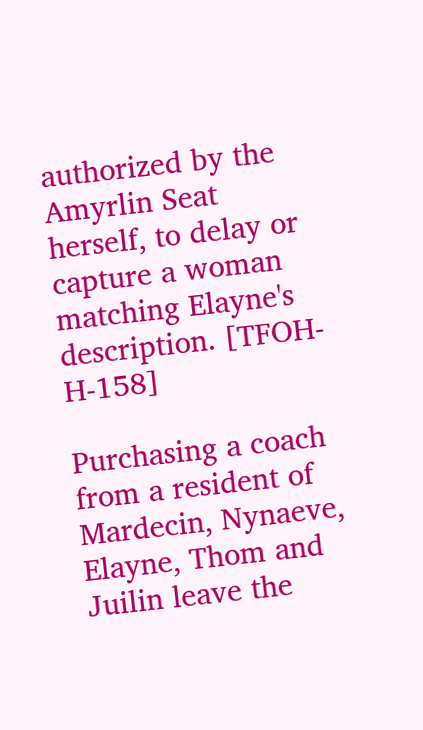authorized by the Amyrlin Seat herself, to delay or capture a woman matching Elayne's description. [TFOH-H-158]

Purchasing a coach from a resident of Mardecin, Nynaeve, Elayne, Thom and Juilin leave the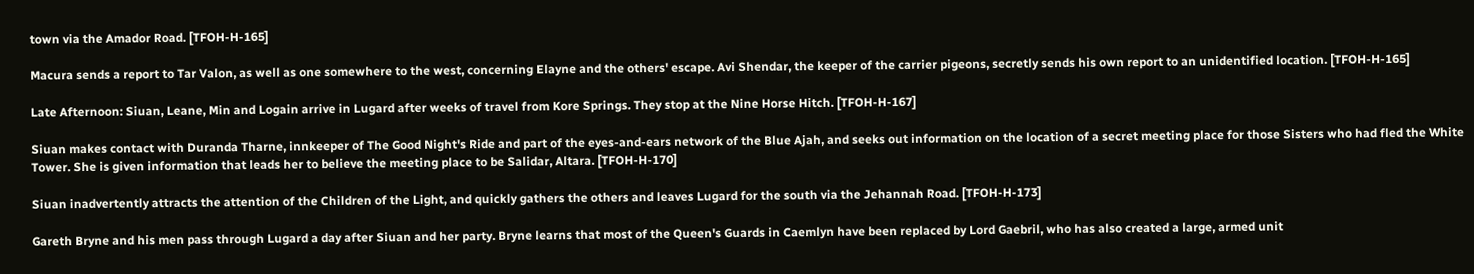town via the Amador Road. [TFOH-H-165]

Macura sends a report to Tar Valon, as well as one somewhere to the west, concerning Elayne and the others' escape. Avi Shendar, the keeper of the carrier pigeons, secretly sends his own report to an unidentified location. [TFOH-H-165]

Late Afternoon: Siuan, Leane, Min and Logain arrive in Lugard after weeks of travel from Kore Springs. They stop at the Nine Horse Hitch. [TFOH-H-167]

Siuan makes contact with Duranda Tharne, innkeeper of The Good Night's Ride and part of the eyes-and-ears network of the Blue Ajah, and seeks out information on the location of a secret meeting place for those Sisters who had fled the White Tower. She is given information that leads her to believe the meeting place to be Salidar, Altara. [TFOH-H-170]

Siuan inadvertently attracts the attention of the Children of the Light, and quickly gathers the others and leaves Lugard for the south via the Jehannah Road. [TFOH-H-173]

Gareth Bryne and his men pass through Lugard a day after Siuan and her party. Bryne learns that most of the Queen's Guards in Caemlyn have been replaced by Lord Gaebril, who has also created a large, armed unit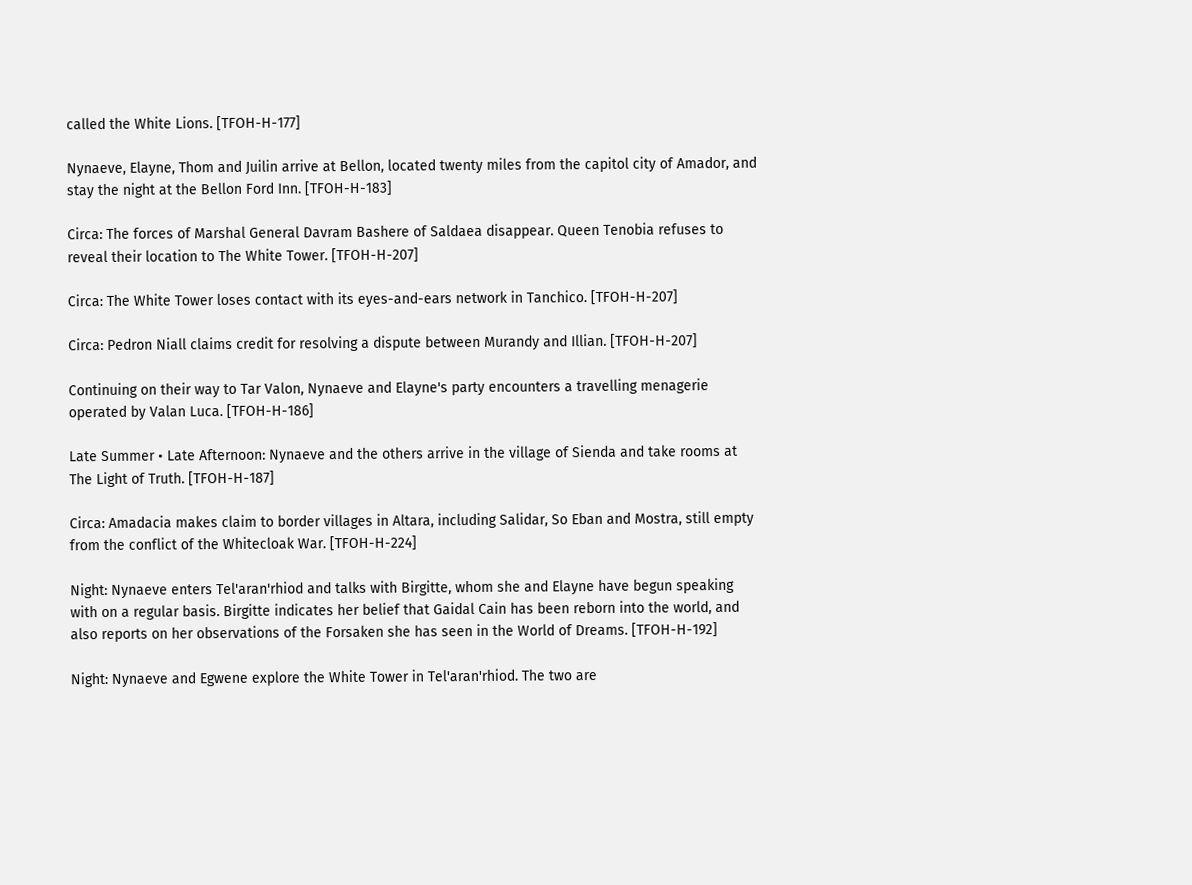called the White Lions. [TFOH-H-177]

Nynaeve, Elayne, Thom and Juilin arrive at Bellon, located twenty miles from the capitol city of Amador, and stay the night at the Bellon Ford Inn. [TFOH-H-183]

Circa: The forces of Marshal General Davram Bashere of Saldaea disappear. Queen Tenobia refuses to reveal their location to The White Tower. [TFOH-H-207]

Circa: The White Tower loses contact with its eyes-and-ears network in Tanchico. [TFOH-H-207]

Circa: Pedron Niall claims credit for resolving a dispute between Murandy and Illian. [TFOH-H-207]

Continuing on their way to Tar Valon, Nynaeve and Elayne's party encounters a travelling menagerie operated by Valan Luca. [TFOH-H-186]

Late Summer • Late Afternoon: Nynaeve and the others arrive in the village of Sienda and take rooms at The Light of Truth. [TFOH-H-187]

Circa: Amadacia makes claim to border villages in Altara, including Salidar, So Eban and Mostra, still empty from the conflict of the Whitecloak War. [TFOH-H-224]

Night: Nynaeve enters Tel'aran'rhiod and talks with Birgitte, whom she and Elayne have begun speaking with on a regular basis. Birgitte indicates her belief that Gaidal Cain has been reborn into the world, and also reports on her observations of the Forsaken she has seen in the World of Dreams. [TFOH-H-192]

Night: Nynaeve and Egwene explore the White Tower in Tel'aran'rhiod. The two are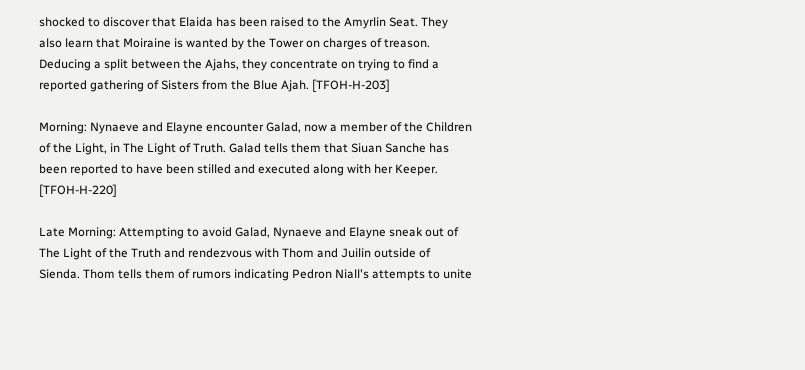shocked to discover that Elaida has been raised to the Amyrlin Seat. They also learn that Moiraine is wanted by the Tower on charges of treason. Deducing a split between the Ajahs, they concentrate on trying to find a reported gathering of Sisters from the Blue Ajah. [TFOH-H-203]

Morning: Nynaeve and Elayne encounter Galad, now a member of the Children of the Light, in The Light of Truth. Galad tells them that Siuan Sanche has been reported to have been stilled and executed along with her Keeper. [TFOH-H-220]

Late Morning: Attempting to avoid Galad, Nynaeve and Elayne sneak out of The Light of the Truth and rendezvous with Thom and Juilin outside of Sienda. Thom tells them of rumors indicating Pedron Niall's attempts to unite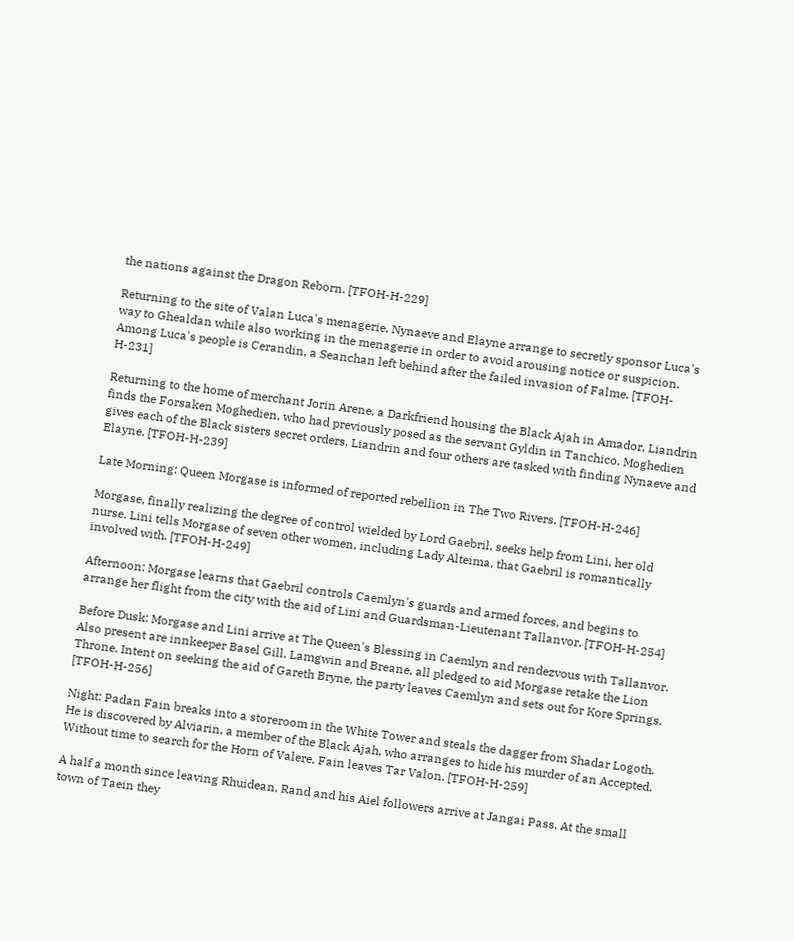the nations against the Dragon Reborn. [TFOH-H-229]

Returning to the site of Valan Luca's menagerie, Nynaeve and Elayne arrange to secretly sponsor Luca's way to Ghealdan while also working in the menagerie in order to avoid arousing notice or suspicion. Among Luca's people is Cerandin, a Seanchan left behind after the failed invasion of Falme. [TFOH-H-231]

Returning to the home of merchant Jorin Arene, a Darkfriend housing the Black Ajah in Amador, Liandrin finds the Forsaken Moghedien, who had previously posed as the servant Gyldin in Tanchico. Moghedien gives each of the Black sisters secret orders. Liandrin and four others are tasked with finding Nynaeve and Elayne. [TFOH-H-239]

Late Morning: Queen Morgase is informed of reported rebellion in The Two Rivers. [TFOH-H-246]

Morgase, finally realizing the degree of control wielded by Lord Gaebril, seeks help from Lini, her old nurse. Lini tells Morgase of seven other women, including Lady Alteima, that Gaebril is romantically involved with. [TFOH-H-249]

Afternoon: Morgase learns that Gaebril controls Caemlyn's guards and armed forces, and begins to arrange her flight from the city with the aid of Lini and Guardsman-Lieutenant Tallanvor. [TFOH-H-254]

Before Dusk: Morgase and Lini arrive at The Queen's Blessing in Caemlyn and rendezvous with Tallanvor. Also present are innkeeper Basel Gill, Lamgwin and Breane, all pledged to aid Morgase retake the Lion Throne. Intent on seeking the aid of Gareth Bryne, the party leaves Caemlyn and sets out for Kore Springs. [TFOH-H-256]

Night: Padan Fain breaks into a storeroom in the White Tower and steals the dagger from Shadar Logoth. He is discovered by Alviarin, a member of the Black Ajah, who arranges to hide his murder of an Accepted. Without time to search for the Horn of Valere, Fain leaves Tar Valon. [TFOH-H-259]

A half a month since leaving Rhuidean, Rand and his Aiel followers arrive at Jangai Pass. At the small town of Taein they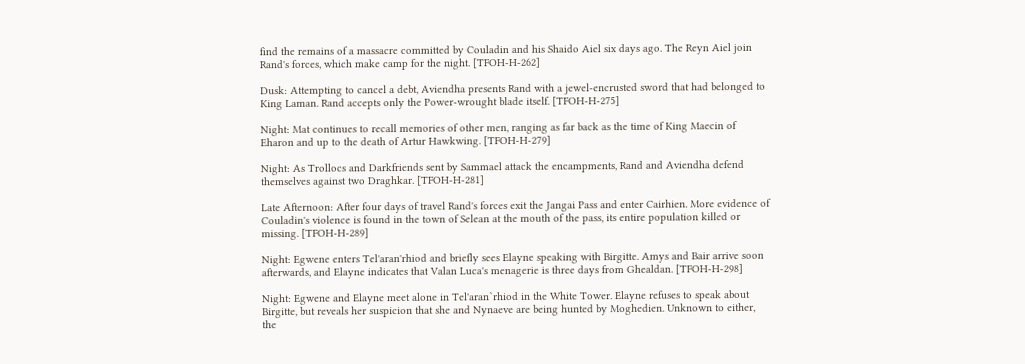find the remains of a massacre committed by Couladin and his Shaido Aiel six days ago. The Reyn Aiel join Rand's forces, which make camp for the night. [TFOH-H-262]

Dusk: Attempting to cancel a debt, Aviendha presents Rand with a jewel-encrusted sword that had belonged to King Laman. Rand accepts only the Power-wrought blade itself. [TFOH-H-275]

Night: Mat continues to recall memories of other men, ranging as far back as the time of King Maecin of Eharon and up to the death of Artur Hawkwing. [TFOH-H-279]

Night: As Trollocs and Darkfriends sent by Sammael attack the encampments, Rand and Aviendha defend themselves against two Draghkar. [TFOH-H-281]

Late Afternoon: After four days of travel Rand's forces exit the Jangai Pass and enter Cairhien. More evidence of Couladin's violence is found in the town of Selean at the mouth of the pass, its entire population killed or missing. [TFOH-H-289]

Night: Egwene enters Tel'aran'rhiod and briefly sees Elayne speaking with Birgitte. Amys and Bair arrive soon afterwards, and Elayne indicates that Valan Luca's menagerie is three days from Ghealdan. [TFOH-H-298]

Night: Egwene and Elayne meet alone in Tel'aran`rhiod in the White Tower. Elayne refuses to speak about Birgitte, but reveals her suspicion that she and Nynaeve are being hunted by Moghedien. Unknown to either, the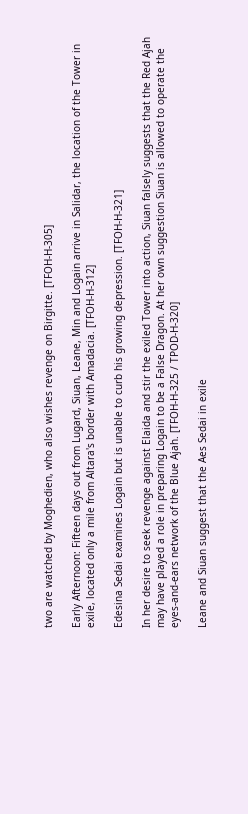two are watched by Moghedien, who also wishes revenge on Birgitte. [TFOH-H-305]

Early Afternoon: Fifteen days out from Lugard, Siuan, Leane, Min and Logain arrive in Salidar, the location of the Tower in exile, located only a mile from Altara's border with Amadacia. [TFOH-H-312]

Edesina Sedai examines Logain but is unable to curb his growing depression. [TFOH-H-321]

In her desire to seek revenge against Elaida and stir the exiled Tower into action, Siuan falsely suggests that the Red Ajah may have played a role in preparing Logain to be a False Dragon. At her own suggestion Siuan is allowed to operate the eyes-and-ears network of the Blue Ajah. [TFOH-H-325 / TPOD-H-320]

Leane and Siuan suggest that the Aes Sedai in exile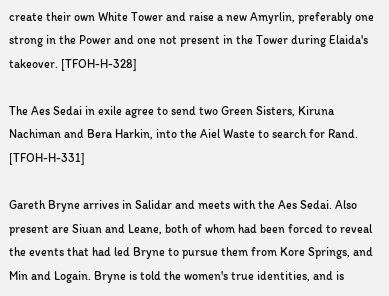create their own White Tower and raise a new Amyrlin, preferably one strong in the Power and one not present in the Tower during Elaida's takeover. [TFOH-H-328]

The Aes Sedai in exile agree to send two Green Sisters, Kiruna Nachiman and Bera Harkin, into the Aiel Waste to search for Rand. [TFOH-H-331]

Gareth Bryne arrives in Salidar and meets with the Aes Sedai. Also present are Siuan and Leane, both of whom had been forced to reveal the events that had led Bryne to pursue them from Kore Springs, and Min and Logain. Bryne is told the women's true identities, and is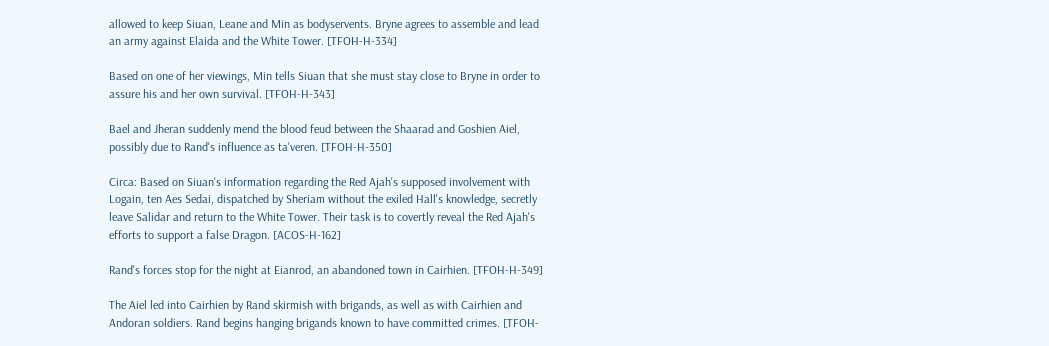allowed to keep Siuan, Leane and Min as bodyservents. Bryne agrees to assemble and lead an army against Elaida and the White Tower. [TFOH-H-334]

Based on one of her viewings, Min tells Siuan that she must stay close to Bryne in order to assure his and her own survival. [TFOH-H-343]

Bael and Jheran suddenly mend the blood feud between the Shaarad and Goshien Aiel, possibly due to Rand's influence as ta'veren. [TFOH-H-350]

Circa: Based on Siuan's information regarding the Red Ajah's supposed involvement with Logain, ten Aes Sedai, dispatched by Sheriam without the exiled Hall's knowledge, secretly leave Salidar and return to the White Tower. Their task is to covertly reveal the Red Ajah's efforts to support a false Dragon. [ACOS-H-162]

Rand's forces stop for the night at Eianrod, an abandoned town in Cairhien. [TFOH-H-349]

The Aiel led into Cairhien by Rand skirmish with brigands, as well as with Cairhien and Andoran soldiers. Rand begins hanging brigands known to have committed crimes. [TFOH-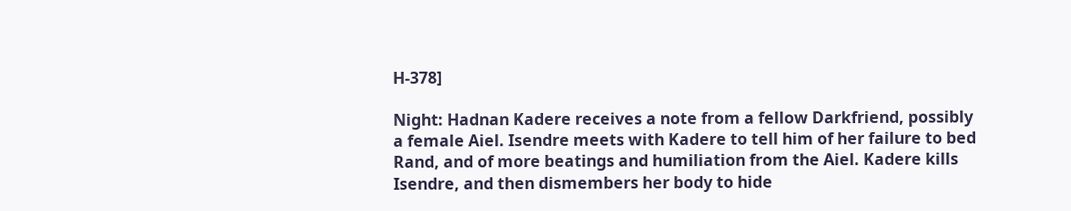H-378]

Night: Hadnan Kadere receives a note from a fellow Darkfriend, possibly a female Aiel. Isendre meets with Kadere to tell him of her failure to bed Rand, and of more beatings and humiliation from the Aiel. Kadere kills Isendre, and then dismembers her body to hide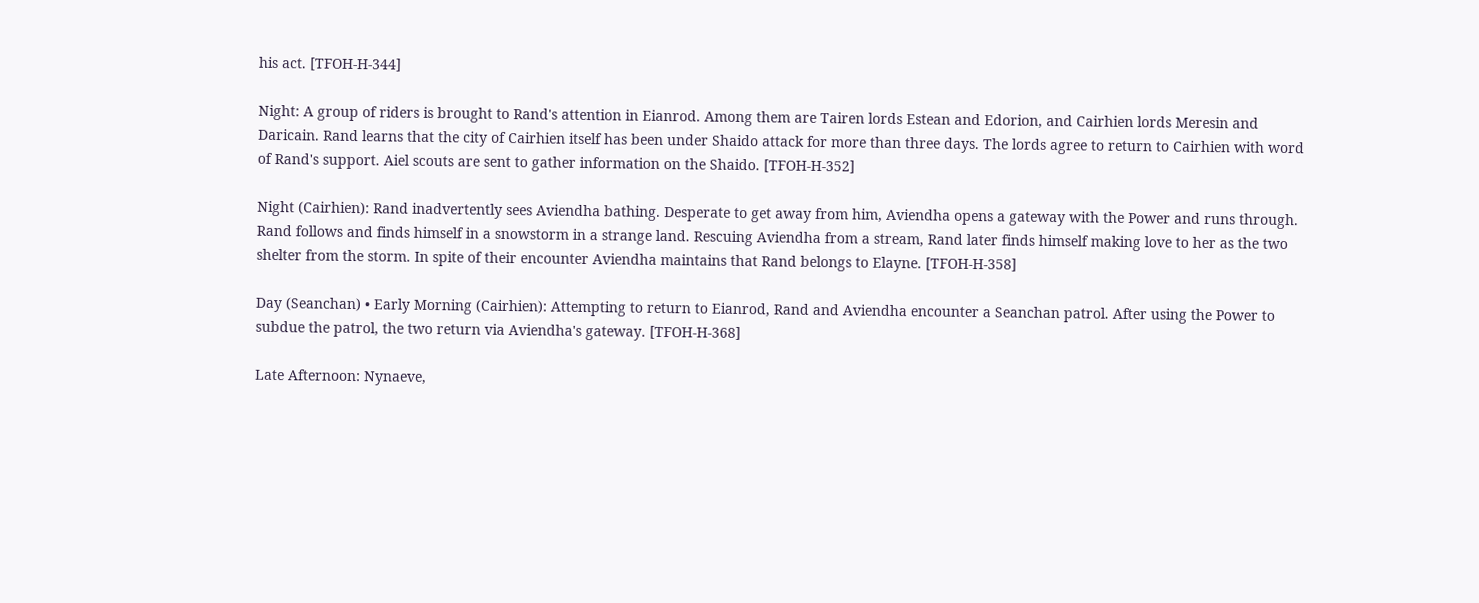his act. [TFOH-H-344]

Night: A group of riders is brought to Rand's attention in Eianrod. Among them are Tairen lords Estean and Edorion, and Cairhien lords Meresin and Daricain. Rand learns that the city of Cairhien itself has been under Shaido attack for more than three days. The lords agree to return to Cairhien with word of Rand's support. Aiel scouts are sent to gather information on the Shaido. [TFOH-H-352]

Night (Cairhien): Rand inadvertently sees Aviendha bathing. Desperate to get away from him, Aviendha opens a gateway with the Power and runs through. Rand follows and finds himself in a snowstorm in a strange land. Rescuing Aviendha from a stream, Rand later finds himself making love to her as the two shelter from the storm. In spite of their encounter Aviendha maintains that Rand belongs to Elayne. [TFOH-H-358]

Day (Seanchan) • Early Morning (Cairhien): Attempting to return to Eianrod, Rand and Aviendha encounter a Seanchan patrol. After using the Power to subdue the patrol, the two return via Aviendha's gateway. [TFOH-H-368]

Late Afternoon: Nynaeve,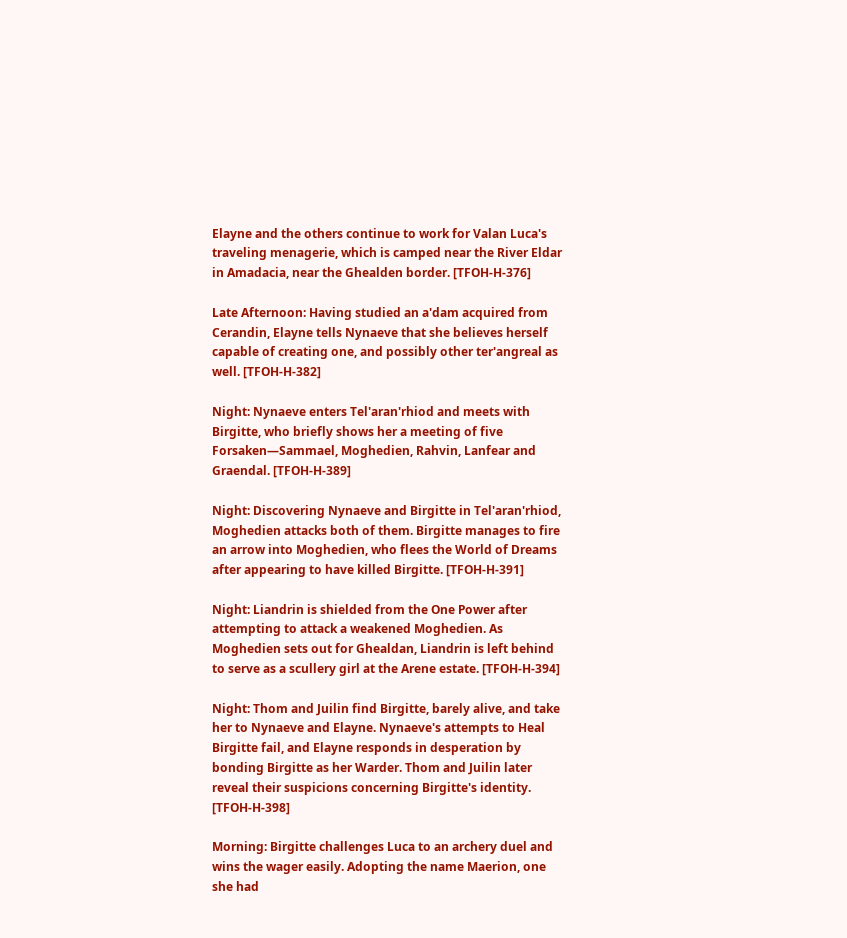Elayne and the others continue to work for Valan Luca's traveling menagerie, which is camped near the River Eldar in Amadacia, near the Ghealden border. [TFOH-H-376]

Late Afternoon: Having studied an a'dam acquired from Cerandin, Elayne tells Nynaeve that she believes herself capable of creating one, and possibly other ter'angreal as well. [TFOH-H-382]

Night: Nynaeve enters Tel'aran'rhiod and meets with Birgitte, who briefly shows her a meeting of five Forsaken—Sammael, Moghedien, Rahvin, Lanfear and Graendal. [TFOH-H-389]

Night: Discovering Nynaeve and Birgitte in Tel'aran'rhiod, Moghedien attacks both of them. Birgitte manages to fire an arrow into Moghedien, who flees the World of Dreams after appearing to have killed Birgitte. [TFOH-H-391]

Night: Liandrin is shielded from the One Power after attempting to attack a weakened Moghedien. As Moghedien sets out for Ghealdan, Liandrin is left behind to serve as a scullery girl at the Arene estate. [TFOH-H-394]

Night: Thom and Juilin find Birgitte, barely alive, and take her to Nynaeve and Elayne. Nynaeve's attempts to Heal Birgitte fail, and Elayne responds in desperation by bonding Birgitte as her Warder. Thom and Juilin later reveal their suspicions concerning Birgitte's identity. [TFOH-H-398]

Morning: Birgitte challenges Luca to an archery duel and wins the wager easily. Adopting the name Maerion, one she had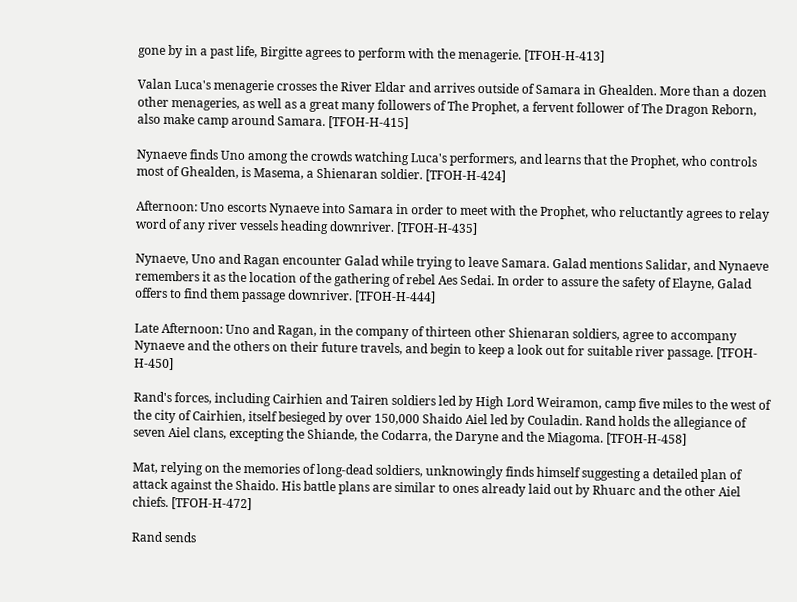gone by in a past life, Birgitte agrees to perform with the menagerie. [TFOH-H-413]

Valan Luca's menagerie crosses the River Eldar and arrives outside of Samara in Ghealden. More than a dozen other menageries, as well as a great many followers of The Prophet, a fervent follower of The Dragon Reborn, also make camp around Samara. [TFOH-H-415]

Nynaeve finds Uno among the crowds watching Luca's performers, and learns that the Prophet, who controls most of Ghealden, is Masema, a Shienaran soldier. [TFOH-H-424]

Afternoon: Uno escorts Nynaeve into Samara in order to meet with the Prophet, who reluctantly agrees to relay word of any river vessels heading downriver. [TFOH-H-435]

Nynaeve, Uno and Ragan encounter Galad while trying to leave Samara. Galad mentions Salidar, and Nynaeve remembers it as the location of the gathering of rebel Aes Sedai. In order to assure the safety of Elayne, Galad offers to find them passage downriver. [TFOH-H-444]

Late Afternoon: Uno and Ragan, in the company of thirteen other Shienaran soldiers, agree to accompany Nynaeve and the others on their future travels, and begin to keep a look out for suitable river passage. [TFOH-H-450]

Rand's forces, including Cairhien and Tairen soldiers led by High Lord Weiramon, camp five miles to the west of the city of Cairhien, itself besieged by over 150,000 Shaido Aiel led by Couladin. Rand holds the allegiance of seven Aiel clans, excepting the Shiande, the Codarra, the Daryne and the Miagoma. [TFOH-H-458]

Mat, relying on the memories of long-dead soldiers, unknowingly finds himself suggesting a detailed plan of attack against the Shaido. His battle plans are similar to ones already laid out by Rhuarc and the other Aiel chiefs. [TFOH-H-472]

Rand sends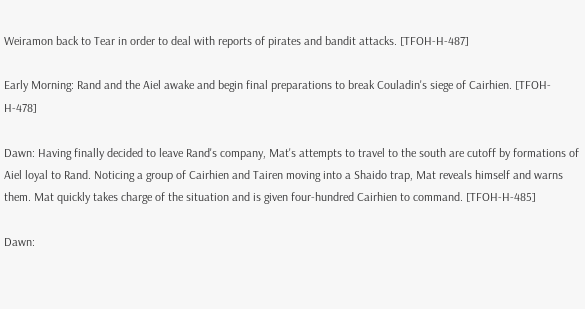Weiramon back to Tear in order to deal with reports of pirates and bandit attacks. [TFOH-H-487]

Early Morning: Rand and the Aiel awake and begin final preparations to break Couladin's siege of Cairhien. [TFOH-H-478]

Dawn: Having finally decided to leave Rand's company, Mat's attempts to travel to the south are cutoff by formations of Aiel loyal to Rand. Noticing a group of Cairhien and Tairen moving into a Shaido trap, Mat reveals himself and warns them. Mat quickly takes charge of the situation and is given four-hundred Cairhien to command. [TFOH-H-485]

Dawn: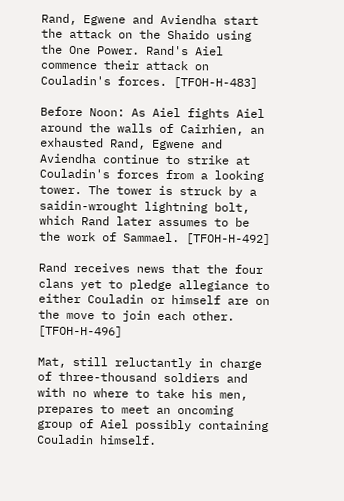Rand, Egwene and Aviendha start the attack on the Shaido using the One Power. Rand's Aiel commence their attack on Couladin's forces. [TFOH-H-483]

Before Noon: As Aiel fights Aiel around the walls of Cairhien, an exhausted Rand, Egwene and Aviendha continue to strike at Couladin's forces from a looking tower. The tower is struck by a saidin-wrought lightning bolt, which Rand later assumes to be the work of Sammael. [TFOH-H-492]

Rand receives news that the four clans yet to pledge allegiance to either Couladin or himself are on the move to join each other. [TFOH-H-496]

Mat, still reluctantly in charge of three-thousand soldiers and with no where to take his men, prepares to meet an oncoming group of Aiel possibly containing Couladin himself.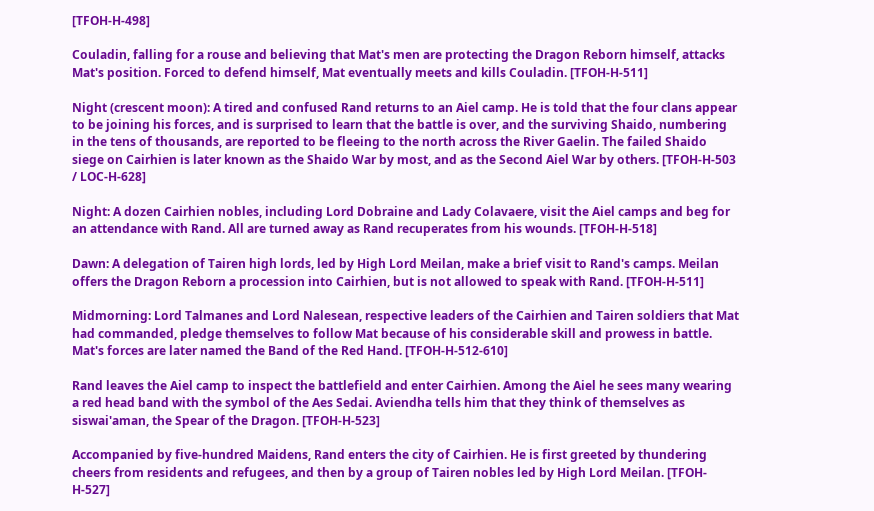[TFOH-H-498]

Couladin, falling for a rouse and believing that Mat's men are protecting the Dragon Reborn himself, attacks Mat's position. Forced to defend himself, Mat eventually meets and kills Couladin. [TFOH-H-511]

Night (crescent moon): A tired and confused Rand returns to an Aiel camp. He is told that the four clans appear to be joining his forces, and is surprised to learn that the battle is over, and the surviving Shaido, numbering in the tens of thousands, are reported to be fleeing to the north across the River Gaelin. The failed Shaido siege on Cairhien is later known as the Shaido War by most, and as the Second Aiel War by others. [TFOH-H-503 / LOC-H-628]

Night: A dozen Cairhien nobles, including Lord Dobraine and Lady Colavaere, visit the Aiel camps and beg for an attendance with Rand. All are turned away as Rand recuperates from his wounds. [TFOH-H-518]

Dawn: A delegation of Tairen high lords, led by High Lord Meilan, make a brief visit to Rand's camps. Meilan offers the Dragon Reborn a procession into Cairhien, but is not allowed to speak with Rand. [TFOH-H-511]

Midmorning: Lord Talmanes and Lord Nalesean, respective leaders of the Cairhien and Tairen soldiers that Mat had commanded, pledge themselves to follow Mat because of his considerable skill and prowess in battle. Mat's forces are later named the Band of the Red Hand. [TFOH-H-512-610]

Rand leaves the Aiel camp to inspect the battlefield and enter Cairhien. Among the Aiel he sees many wearing a red head band with the symbol of the Aes Sedai. Aviendha tells him that they think of themselves as siswai'aman, the Spear of the Dragon. [TFOH-H-523]

Accompanied by five-hundred Maidens, Rand enters the city of Cairhien. He is first greeted by thundering cheers from residents and refugees, and then by a group of Tairen nobles led by High Lord Meilan. [TFOH-H-527]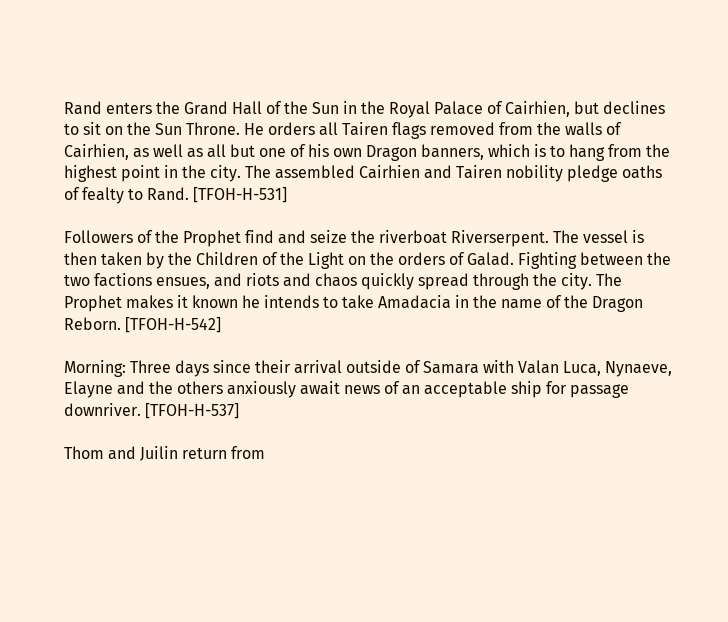Rand enters the Grand Hall of the Sun in the Royal Palace of Cairhien, but declines to sit on the Sun Throne. He orders all Tairen flags removed from the walls of Cairhien, as well as all but one of his own Dragon banners, which is to hang from the highest point in the city. The assembled Cairhien and Tairen nobility pledge oaths of fealty to Rand. [TFOH-H-531]

Followers of the Prophet find and seize the riverboat Riverserpent. The vessel is then taken by the Children of the Light on the orders of Galad. Fighting between the two factions ensues, and riots and chaos quickly spread through the city. The Prophet makes it known he intends to take Amadacia in the name of the Dragon Reborn. [TFOH-H-542]

Morning: Three days since their arrival outside of Samara with Valan Luca, Nynaeve, Elayne and the others anxiously await news of an acceptable ship for passage downriver. [TFOH-H-537]

Thom and Juilin return from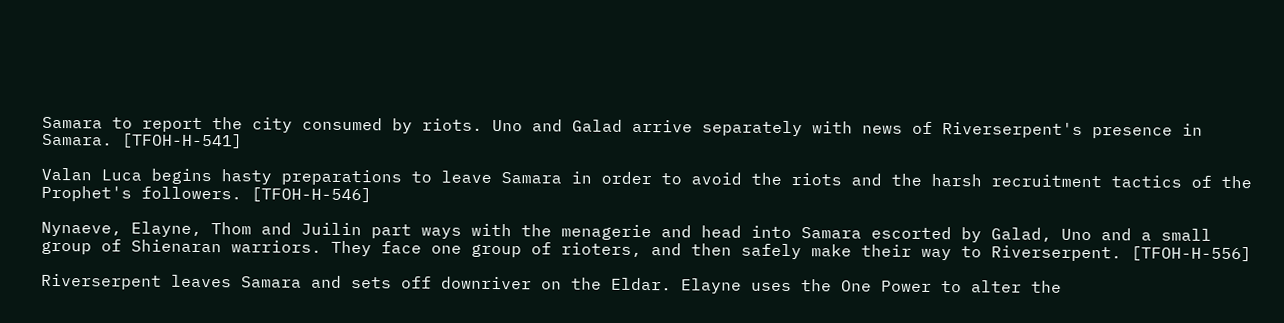Samara to report the city consumed by riots. Uno and Galad arrive separately with news of Riverserpent's presence in Samara. [TFOH-H-541]

Valan Luca begins hasty preparations to leave Samara in order to avoid the riots and the harsh recruitment tactics of the Prophet's followers. [TFOH-H-546]

Nynaeve, Elayne, Thom and Juilin part ways with the menagerie and head into Samara escorted by Galad, Uno and a small group of Shienaran warriors. They face one group of rioters, and then safely make their way to Riverserpent. [TFOH-H-556]

Riverserpent leaves Samara and sets off downriver on the Eldar. Elayne uses the One Power to alter the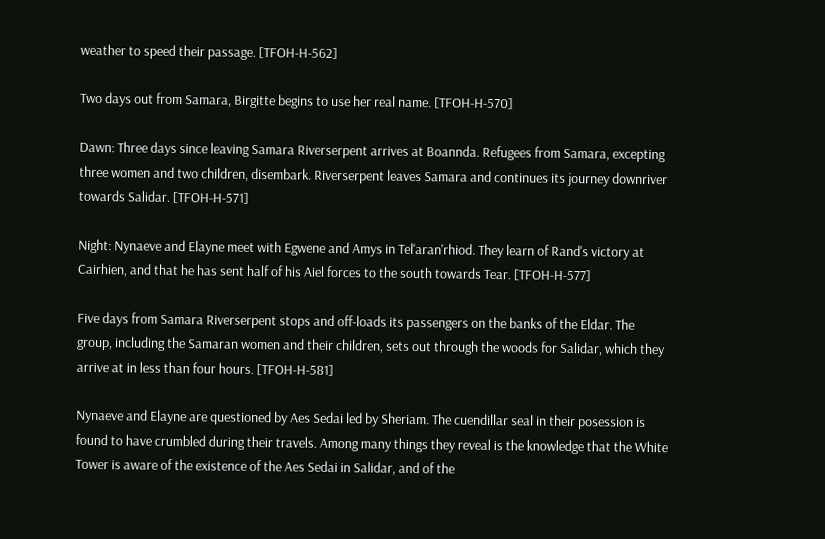weather to speed their passage. [TFOH-H-562]

Two days out from Samara, Birgitte begins to use her real name. [TFOH-H-570]

Dawn: Three days since leaving Samara Riverserpent arrives at Boannda. Refugees from Samara, excepting three women and two children, disembark. Riverserpent leaves Samara and continues its journey downriver towards Salidar. [TFOH-H-571]

Night: Nynaeve and Elayne meet with Egwene and Amys in Tel'aran'rhiod. They learn of Rand's victory at Cairhien, and that he has sent half of his Aiel forces to the south towards Tear. [TFOH-H-577]

Five days from Samara Riverserpent stops and off-loads its passengers on the banks of the Eldar. The group, including the Samaran women and their children, sets out through the woods for Salidar, which they arrive at in less than four hours. [TFOH-H-581]

Nynaeve and Elayne are questioned by Aes Sedai led by Sheriam. The cuendillar seal in their posession is found to have crumbled during their travels. Among many things they reveal is the knowledge that the White Tower is aware of the existence of the Aes Sedai in Salidar, and of the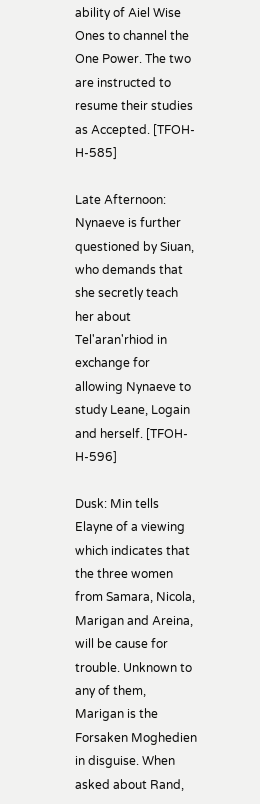ability of Aiel Wise Ones to channel the One Power. The two are instructed to resume their studies as Accepted. [TFOH-H-585]

Late Afternoon: Nynaeve is further questioned by Siuan, who demands that she secretly teach her about Tel'aran'rhiod in exchange for allowing Nynaeve to study Leane, Logain and herself. [TFOH-H-596]

Dusk: Min tells Elayne of a viewing which indicates that the three women from Samara, Nicola, Marigan and Areina, will be cause for trouble. Unknown to any of them, Marigan is the Forsaken Moghedien in disguise. When asked about Rand,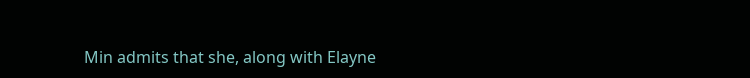Min admits that she, along with Elayne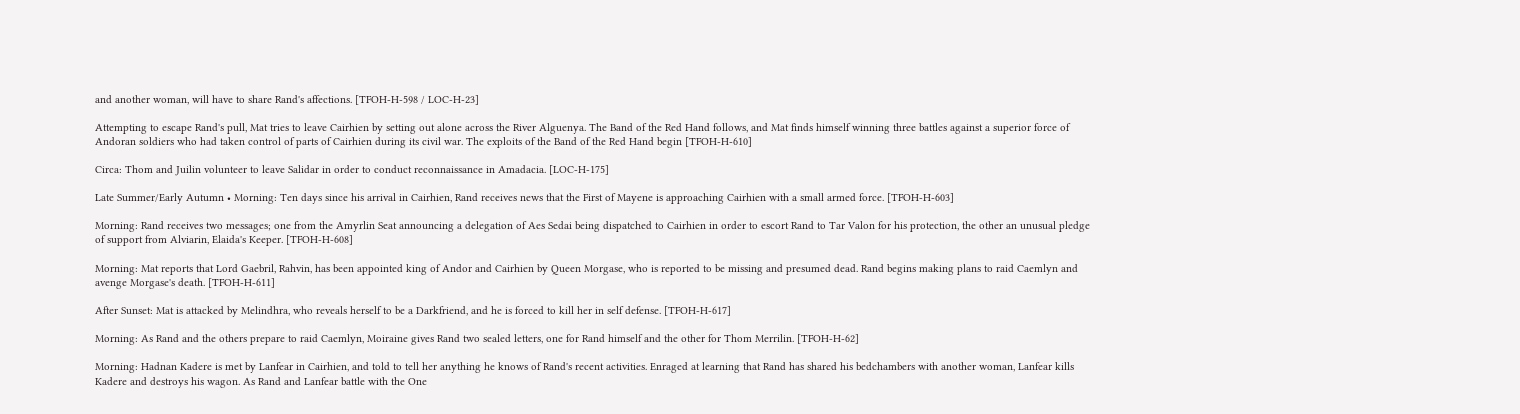and another woman, will have to share Rand's affections. [TFOH-H-598 / LOC-H-23]

Attempting to escape Rand's pull, Mat tries to leave Cairhien by setting out alone across the River Alguenya. The Band of the Red Hand follows, and Mat finds himself winning three battles against a superior force of Andoran soldiers who had taken control of parts of Cairhien during its civil war. The exploits of the Band of the Red Hand begin [TFOH-H-610]

Circa: Thom and Juilin volunteer to leave Salidar in order to conduct reconnaissance in Amadacia. [LOC-H-175]

Late Summer/Early Autumn • Morning: Ten days since his arrival in Cairhien, Rand receives news that the First of Mayene is approaching Cairhien with a small armed force. [TFOH-H-603]

Morning: Rand receives two messages; one from the Amyrlin Seat announcing a delegation of Aes Sedai being dispatched to Cairhien in order to escort Rand to Tar Valon for his protection, the other an unusual pledge of support from Alviarin, Elaida's Keeper. [TFOH-H-608]

Morning: Mat reports that Lord Gaebril, Rahvin, has been appointed king of Andor and Cairhien by Queen Morgase, who is reported to be missing and presumed dead. Rand begins making plans to raid Caemlyn and avenge Morgase's death. [TFOH-H-611]

After Sunset: Mat is attacked by Melindhra, who reveals herself to be a Darkfriend, and he is forced to kill her in self defense. [TFOH-H-617]

Morning: As Rand and the others prepare to raid Caemlyn, Moiraine gives Rand two sealed letters, one for Rand himself and the other for Thom Merrilin. [TFOH-H-62]

Morning: Hadnan Kadere is met by Lanfear in Cairhien, and told to tell her anything he knows of Rand's recent activities. Enraged at learning that Rand has shared his bedchambers with another woman, Lanfear kills Kadere and destroys his wagon. As Rand and Lanfear battle with the One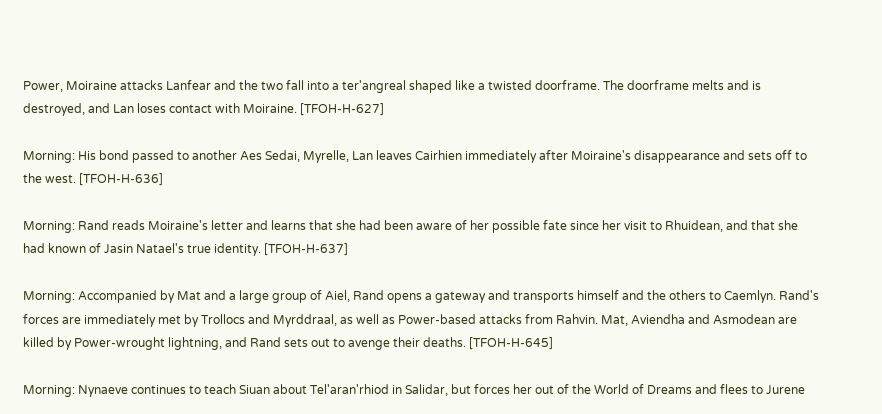Power, Moiraine attacks Lanfear and the two fall into a ter'angreal shaped like a twisted doorframe. The doorframe melts and is destroyed, and Lan loses contact with Moiraine. [TFOH-H-627]

Morning: His bond passed to another Aes Sedai, Myrelle, Lan leaves Cairhien immediately after Moiraine's disappearance and sets off to the west. [TFOH-H-636]

Morning: Rand reads Moiraine's letter and learns that she had been aware of her possible fate since her visit to Rhuidean, and that she had known of Jasin Natael's true identity. [TFOH-H-637]

Morning: Accompanied by Mat and a large group of Aiel, Rand opens a gateway and transports himself and the others to Caemlyn. Rand's forces are immediately met by Trollocs and Myrddraal, as well as Power-based attacks from Rahvin. Mat, Aviendha and Asmodean are killed by Power-wrought lightning, and Rand sets out to avenge their deaths. [TFOH-H-645]

Morning: Nynaeve continues to teach Siuan about Tel'aran'rhiod in Salidar, but forces her out of the World of Dreams and flees to Jurene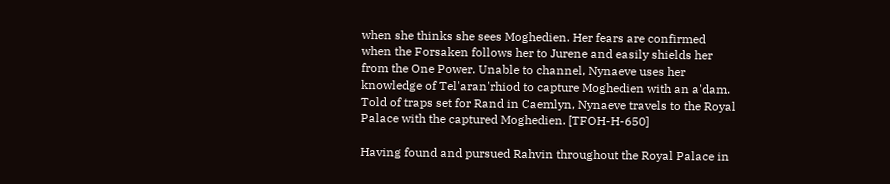when she thinks she sees Moghedien. Her fears are confirmed when the Forsaken follows her to Jurene and easily shields her from the One Power. Unable to channel, Nynaeve uses her knowledge of Tel'aran'rhiod to capture Moghedien with an a'dam. Told of traps set for Rand in Caemlyn, Nynaeve travels to the Royal Palace with the captured Moghedien. [TFOH-H-650]

Having found and pursued Rahvin throughout the Royal Palace in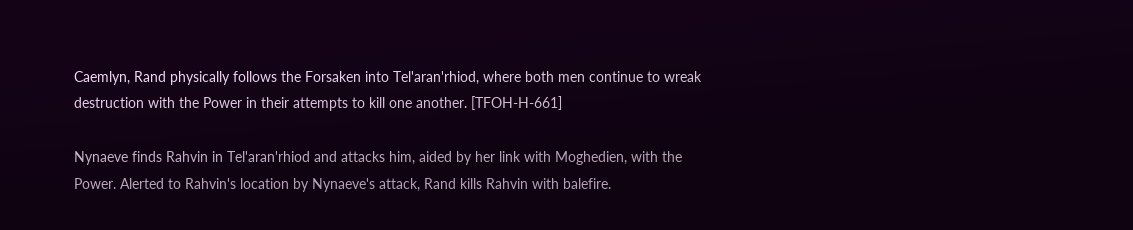Caemlyn, Rand physically follows the Forsaken into Tel'aran'rhiod, where both men continue to wreak destruction with the Power in their attempts to kill one another. [TFOH-H-661]

Nynaeve finds Rahvin in Tel'aran'rhiod and attacks him, aided by her link with Moghedien, with the Power. Alerted to Rahvin's location by Nynaeve's attack, Rand kills Rahvin with balefire.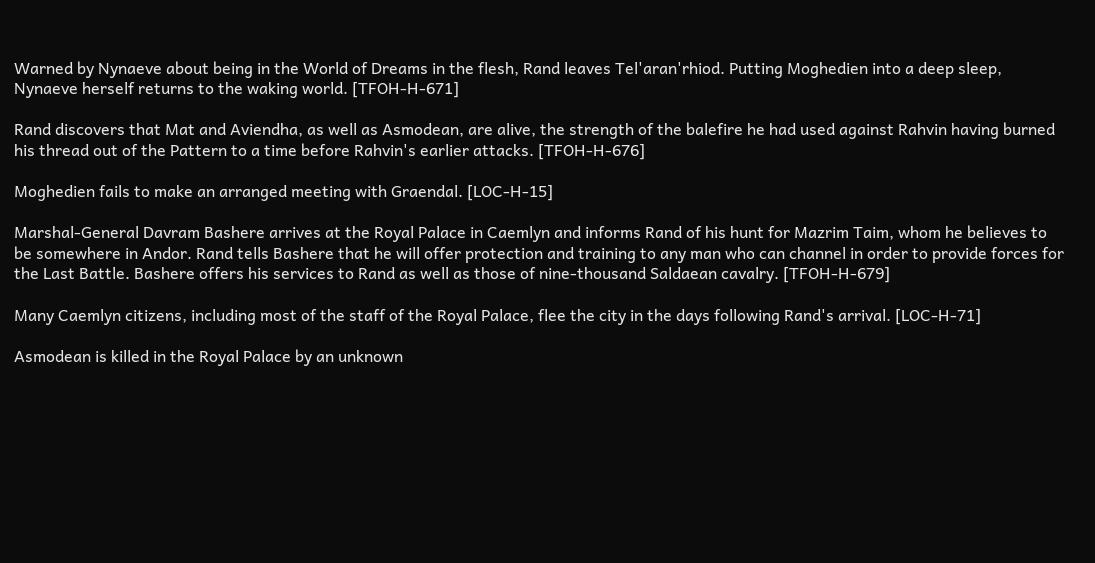Warned by Nynaeve about being in the World of Dreams in the flesh, Rand leaves Tel'aran'rhiod. Putting Moghedien into a deep sleep, Nynaeve herself returns to the waking world. [TFOH-H-671]

Rand discovers that Mat and Aviendha, as well as Asmodean, are alive, the strength of the balefire he had used against Rahvin having burned his thread out of the Pattern to a time before Rahvin's earlier attacks. [TFOH-H-676]

Moghedien fails to make an arranged meeting with Graendal. [LOC-H-15]

Marshal-General Davram Bashere arrives at the Royal Palace in Caemlyn and informs Rand of his hunt for Mazrim Taim, whom he believes to be somewhere in Andor. Rand tells Bashere that he will offer protection and training to any man who can channel in order to provide forces for the Last Battle. Bashere offers his services to Rand as well as those of nine-thousand Saldaean cavalry. [TFOH-H-679]

Many Caemlyn citizens, including most of the staff of the Royal Palace, flee the city in the days following Rand's arrival. [LOC-H-71]

Asmodean is killed in the Royal Palace by an unknown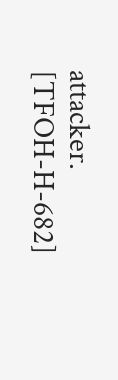attacker. [TFOH-H-682]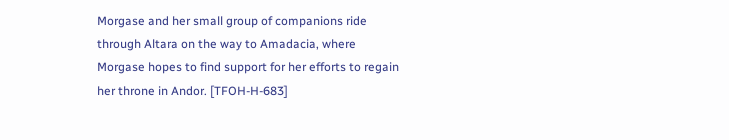Morgase and her small group of companions ride through Altara on the way to Amadacia, where Morgase hopes to find support for her efforts to regain her throne in Andor. [TFOH-H-683]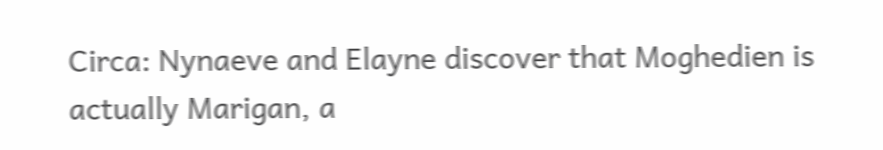Circa: Nynaeve and Elayne discover that Moghedien is actually Marigan, a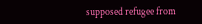supposed refugee from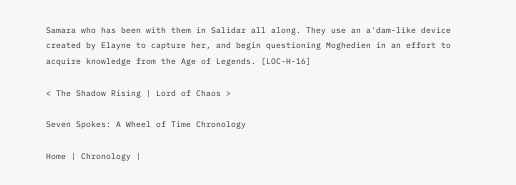Samara who has been with them in Salidar all along. They use an a'dam-like device created by Elayne to capture her, and begin questioning Moghedien in an effort to acquire knowledge from the Age of Legends. [LOC-H-16]

< The Shadow Rising | Lord of Chaos >

Seven Spokes: A Wheel of Time Chronology

Home | Chronology |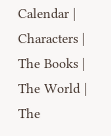Calendar | Characters | The Books | The World | The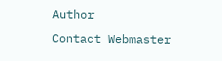Author
Contact Webmaster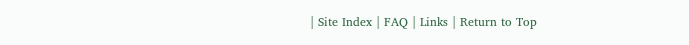| Site Index | FAQ | Links | Return to Top